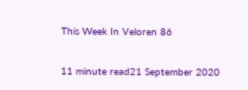This Week In Veloren 86

11 minute read21 September 2020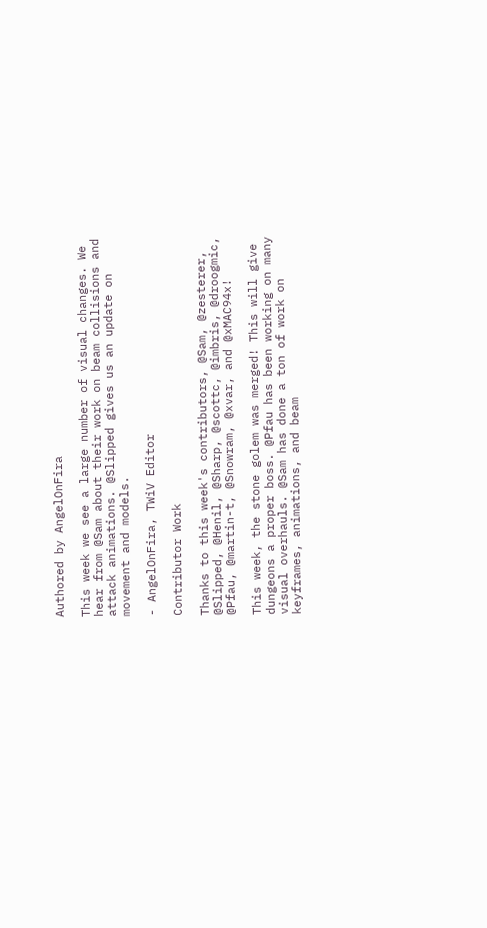Authored by AngelOnFira

This week we see a large number of visual changes. We hear from @Sam about their work on beam collisions and attack animations. @Slipped gives us an update on movement and models.

- AngelOnFira, TWiV Editor

Contributor Work

Thanks to this week's contributors, @Sam, @zesterer, @Slipped, @Henil, @Sharp, @scottc, @imbris, @droogmic, @Pfau, @martin-t, @Snowram, @xvar, and @xMAC94x!

This week, the stone golem was merged! This will give dungeons a proper boss. @Pfau has been working on many visual overhauls. @Sam has done a ton of work on keyframes, animations, and beam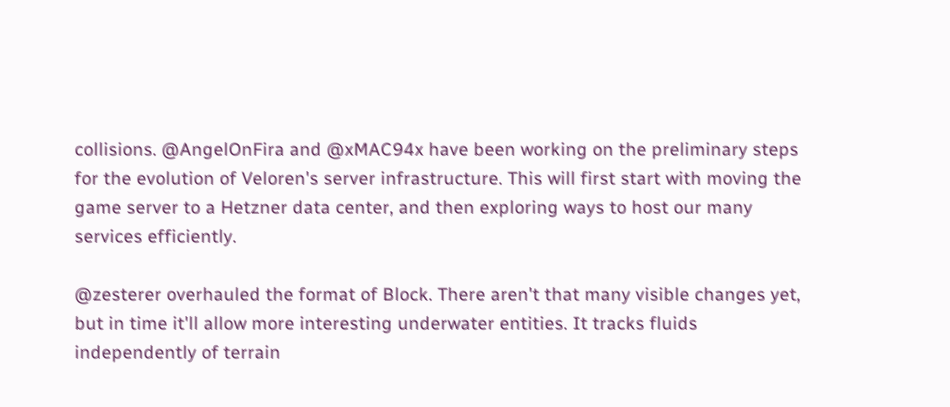collisions. @AngelOnFira and @xMAC94x have been working on the preliminary steps for the evolution of Veloren's server infrastructure. This will first start with moving the game server to a Hetzner data center, and then exploring ways to host our many services efficiently.

@zesterer overhauled the format of Block. There aren't that many visible changes yet, but in time it'll allow more interesting underwater entities. It tracks fluids independently of terrain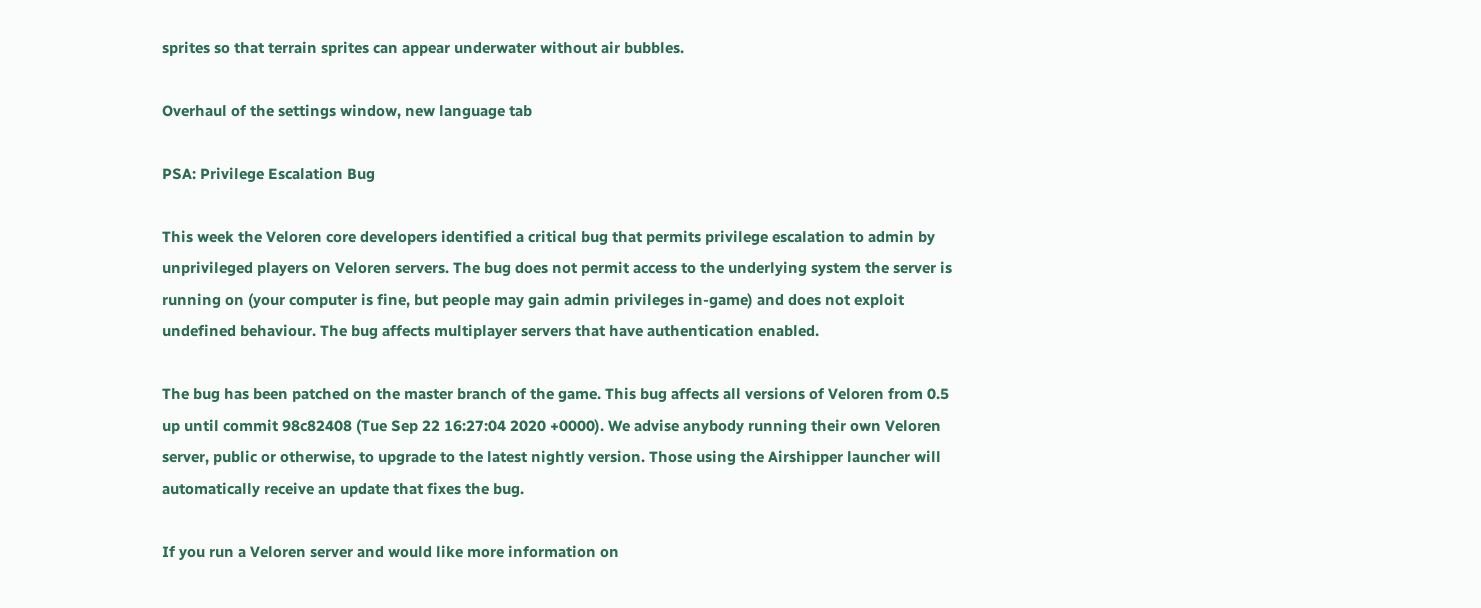sprites so that terrain sprites can appear underwater without air bubbles.

Overhaul of the settings window, new language tab

PSA: Privilege Escalation Bug

This week the Veloren core developers identified a critical bug that permits privilege escalation to admin by unprivileged players on Veloren servers. The bug does not permit access to the underlying system the server is running on (your computer is fine, but people may gain admin privileges in-game) and does not exploit undefined behaviour. The bug affects multiplayer servers that have authentication enabled.

The bug has been patched on the master branch of the game. This bug affects all versions of Veloren from 0.5 up until commit 98c82408 (Tue Sep 22 16:27:04 2020 +0000). We advise anybody running their own Veloren server, public or otherwise, to upgrade to the latest nightly version. Those using the Airshipper launcher will automatically receive an update that fixes the bug.

If you run a Veloren server and would like more information on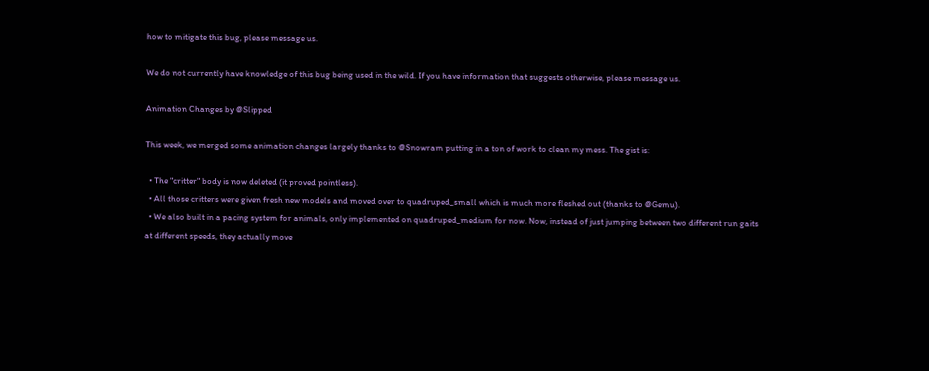how to mitigate this bug, please message us.

We do not currently have knowledge of this bug being used in the wild. If you have information that suggests otherwise, please message us.

Animation Changes by @Slipped

This week, we merged some animation changes largely thanks to @Snowram putting in a ton of work to clean my mess. The gist is:

  • The "critter" body is now deleted (it proved pointless).
  • All those critters were given fresh new models and moved over to quadruped_small which is much more fleshed out (thanks to @Gemu).
  • We also built in a pacing system for animals, only implemented on quadruped_medium for now. Now, instead of just jumping between two different run gaits at different speeds, they actually move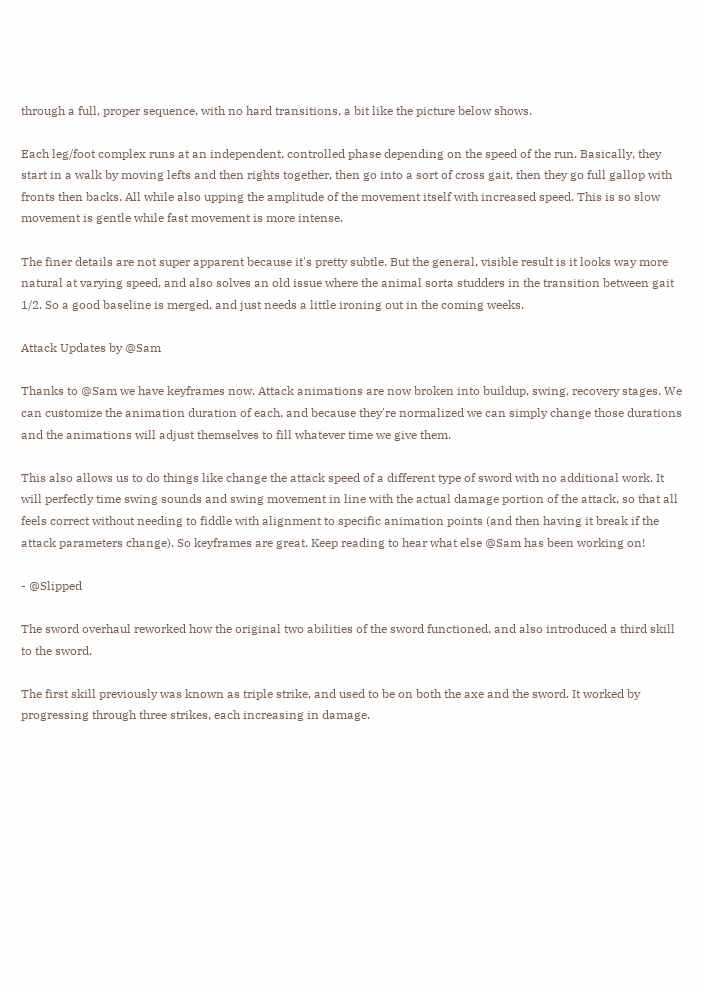through a full, proper sequence, with no hard transitions, a bit like the picture below shows.

Each leg/foot complex runs at an independent, controlled phase depending on the speed of the run. Basically, they start in a walk by moving lefts and then rights together, then go into a sort of cross gait, then they go full gallop with fronts then backs. All while also upping the amplitude of the movement itself with increased speed. This is so slow movement is gentle while fast movement is more intense.

The finer details are not super apparent because it's pretty subtle. But the general, visible result is it looks way more natural at varying speed, and also solves an old issue where the animal sorta studders in the transition between gait 1/2. So a good baseline is merged, and just needs a little ironing out in the coming weeks.

Attack Updates by @Sam

Thanks to @Sam we have keyframes now. Attack animations are now broken into buildup, swing, recovery stages. We can customize the animation duration of each, and because they're normalized we can simply change those durations and the animations will adjust themselves to fill whatever time we give them.

This also allows us to do things like change the attack speed of a different type of sword with no additional work. It will perfectly time swing sounds and swing movement in line with the actual damage portion of the attack, so that all feels correct without needing to fiddle with alignment to specific animation points (and then having it break if the attack parameters change). So keyframes are great. Keep reading to hear what else @Sam has been working on!

- @Slipped

The sword overhaul reworked how the original two abilities of the sword functioned, and also introduced a third skill to the sword.

The first skill previously was known as triple strike, and used to be on both the axe and the sword. It worked by progressing through three strikes, each increasing in damage.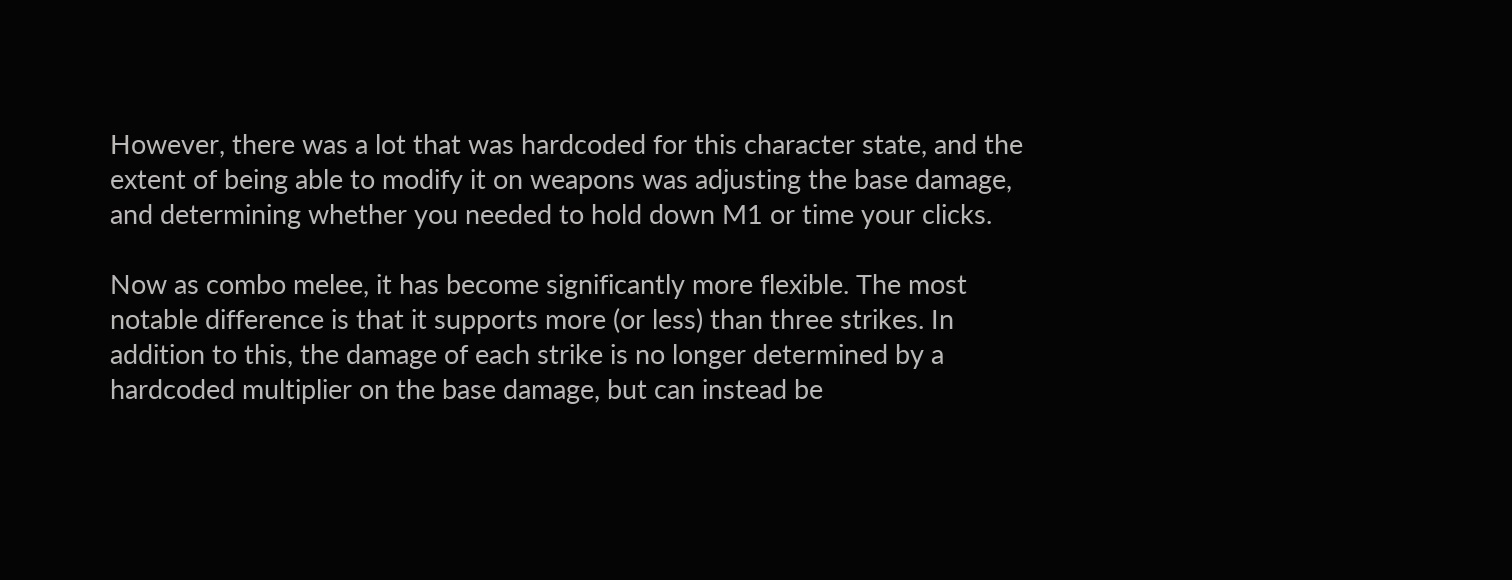However, there was a lot that was hardcoded for this character state, and the extent of being able to modify it on weapons was adjusting the base damage, and determining whether you needed to hold down M1 or time your clicks.

Now as combo melee, it has become significantly more flexible. The most notable difference is that it supports more (or less) than three strikes. In addition to this, the damage of each strike is no longer determined by a hardcoded multiplier on the base damage, but can instead be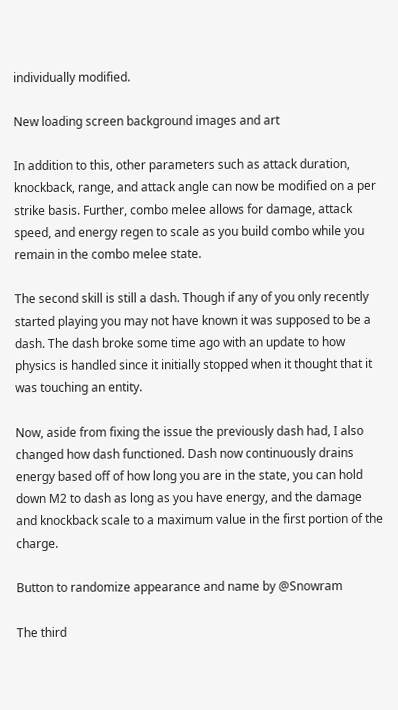individually modified.

New loading screen background images and art

In addition to this, other parameters such as attack duration, knockback, range, and attack angle can now be modified on a per strike basis. Further, combo melee allows for damage, attack speed, and energy regen to scale as you build combo while you remain in the combo melee state.

The second skill is still a dash. Though if any of you only recently started playing you may not have known it was supposed to be a dash. The dash broke some time ago with an update to how physics is handled since it initially stopped when it thought that it was touching an entity.

Now, aside from fixing the issue the previously dash had, I also changed how dash functioned. Dash now continuously drains energy based off of how long you are in the state, you can hold down M2 to dash as long as you have energy, and the damage and knockback scale to a maximum value in the first portion of the charge.

Button to randomize appearance and name by @Snowram

The third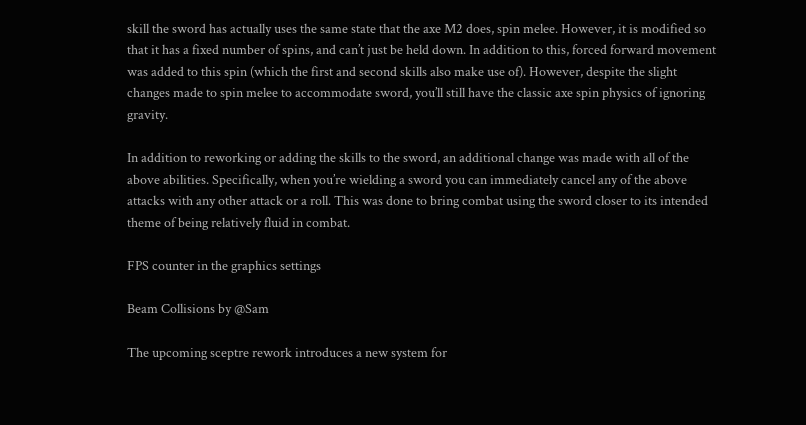skill the sword has actually uses the same state that the axe M2 does, spin melee. However, it is modified so that it has a fixed number of spins, and can’t just be held down. In addition to this, forced forward movement was added to this spin (which the first and second skills also make use of). However, despite the slight changes made to spin melee to accommodate sword, you’ll still have the classic axe spin physics of ignoring gravity.

In addition to reworking or adding the skills to the sword, an additional change was made with all of the above abilities. Specifically, when you’re wielding a sword you can immediately cancel any of the above attacks with any other attack or a roll. This was done to bring combat using the sword closer to its intended theme of being relatively fluid in combat.

FPS counter in the graphics settings

Beam Collisions by @Sam

The upcoming sceptre rework introduces a new system for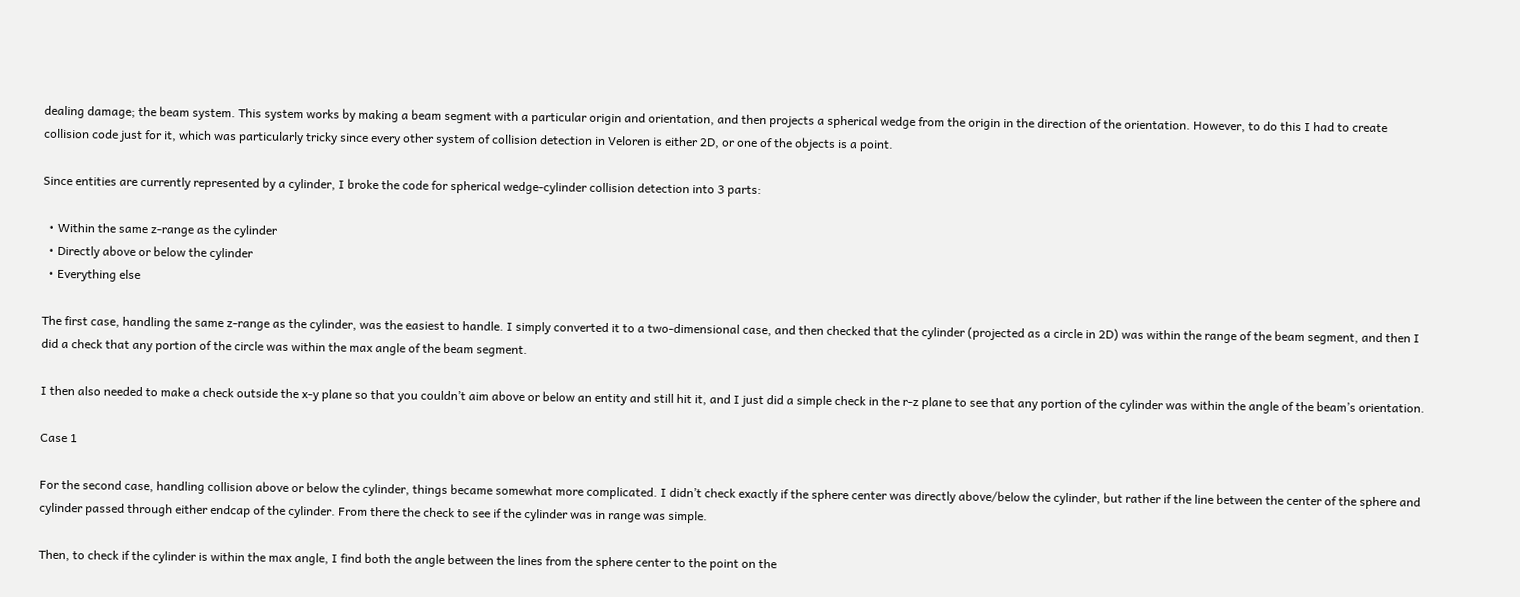dealing damage; the beam system. This system works by making a beam segment with a particular origin and orientation, and then projects a spherical wedge from the origin in the direction of the orientation. However, to do this I had to create collision code just for it, which was particularly tricky since every other system of collision detection in Veloren is either 2D, or one of the objects is a point.

Since entities are currently represented by a cylinder, I broke the code for spherical wedge-cylinder collision detection into 3 parts:

  • Within the same z-range as the cylinder
  • Directly above or below the cylinder
  • Everything else

The first case, handling the same z-range as the cylinder, was the easiest to handle. I simply converted it to a two-dimensional case, and then checked that the cylinder (projected as a circle in 2D) was within the range of the beam segment, and then I did a check that any portion of the circle was within the max angle of the beam segment.

I then also needed to make a check outside the x-y plane so that you couldn’t aim above or below an entity and still hit it, and I just did a simple check in the r-z plane to see that any portion of the cylinder was within the angle of the beam’s orientation.

Case 1

For the second case, handling collision above or below the cylinder, things became somewhat more complicated. I didn’t check exactly if the sphere center was directly above/below the cylinder, but rather if the line between the center of the sphere and cylinder passed through either endcap of the cylinder. From there the check to see if the cylinder was in range was simple.

Then, to check if the cylinder is within the max angle, I find both the angle between the lines from the sphere center to the point on the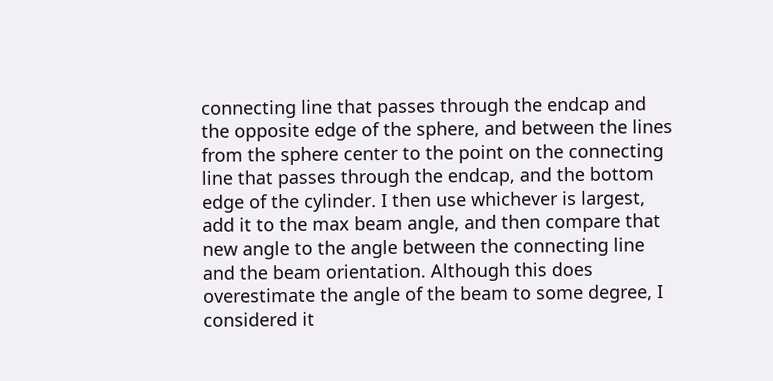connecting line that passes through the endcap and the opposite edge of the sphere, and between the lines from the sphere center to the point on the connecting line that passes through the endcap, and the bottom edge of the cylinder. I then use whichever is largest, add it to the max beam angle, and then compare that new angle to the angle between the connecting line and the beam orientation. Although this does overestimate the angle of the beam to some degree, I considered it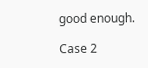good enough.

Case 2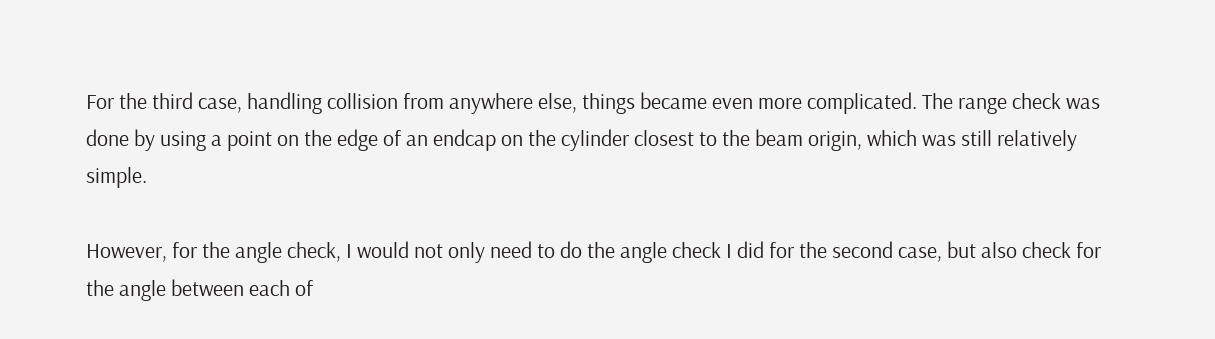For the third case, handling collision from anywhere else, things became even more complicated. The range check was done by using a point on the edge of an endcap on the cylinder closest to the beam origin, which was still relatively simple.

However, for the angle check, I would not only need to do the angle check I did for the second case, but also check for the angle between each of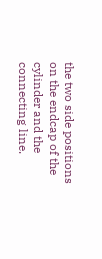the two side positions on the endcap of the cylinder and the connecting line.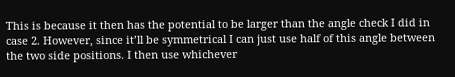This is because it then has the potential to be larger than the angle check I did in case 2. However, since it’ll be symmetrical I can just use half of this angle between the two side positions. I then use whichever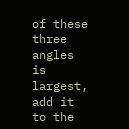of these three angles is largest, add it to the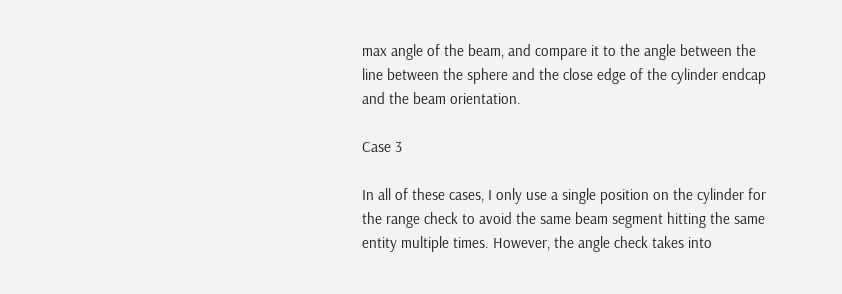max angle of the beam, and compare it to the angle between the line between the sphere and the close edge of the cylinder endcap and the beam orientation.

Case 3

In all of these cases, I only use a single position on the cylinder for the range check to avoid the same beam segment hitting the same entity multiple times. However, the angle check takes into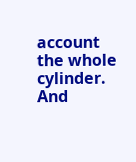account the whole cylinder. And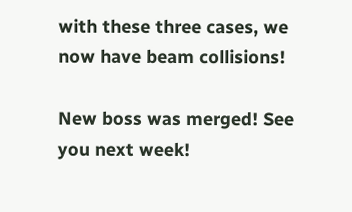with these three cases, we now have beam collisions!

New boss was merged! See you next week!